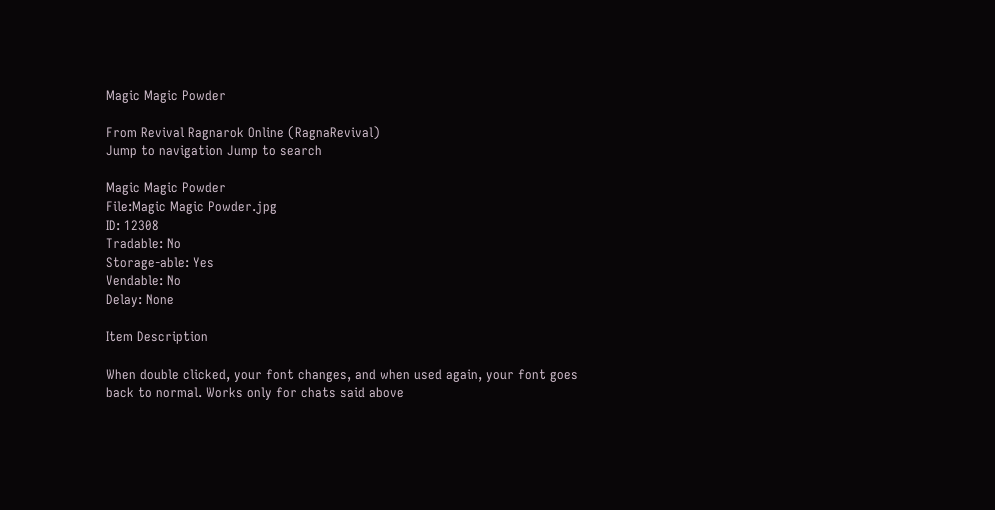Magic Magic Powder

From Revival Ragnarok Online (RagnaRevival)
Jump to navigation Jump to search

Magic Magic Powder
File:Magic Magic Powder.jpg
ID: 12308
Tradable: No
Storage-able: Yes
Vendable: No
Delay: None

Item Description

When double clicked, your font changes, and when used again, your font goes back to normal. Works only for chats said above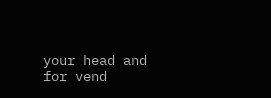your head and for vend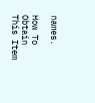names.

How To Obtain This Item